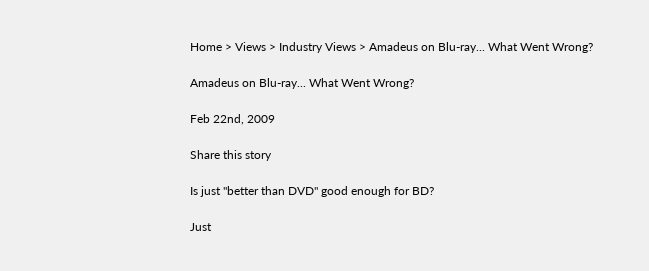Home > Views > Industry Views > Amadeus on Blu-ray... What Went Wrong?

Amadeus on Blu-ray... What Went Wrong?

Feb 22nd, 2009

Share this story

Is just "better than DVD" good enough for BD?

Just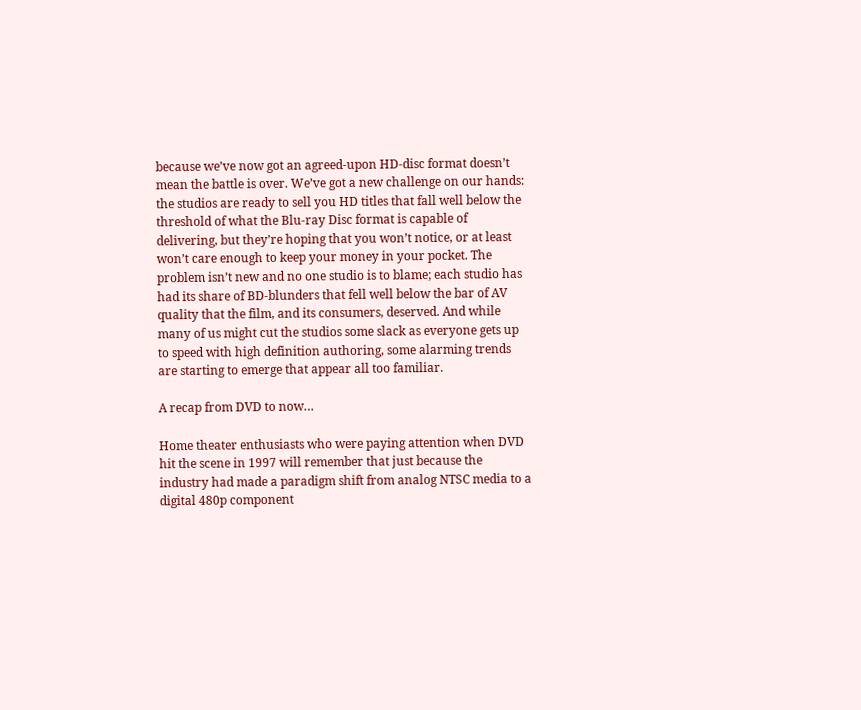because we’ve now got an agreed-upon HD-disc format doesn’t mean the battle is over. We’ve got a new challenge on our hands: the studios are ready to sell you HD titles that fall well below the threshold of what the Blu-ray Disc format is capable of delivering, but they’re hoping that you won’t notice, or at least won’t care enough to keep your money in your pocket. The problem isn’t new and no one studio is to blame; each studio has had its share of BD-blunders that fell well below the bar of AV quality that the film, and its consumers, deserved. And while many of us might cut the studios some slack as everyone gets up to speed with high definition authoring, some alarming trends are starting to emerge that appear all too familiar.

A recap from DVD to now…

Home theater enthusiasts who were paying attention when DVD hit the scene in 1997 will remember that just because the industry had made a paradigm shift from analog NTSC media to a digital 480p component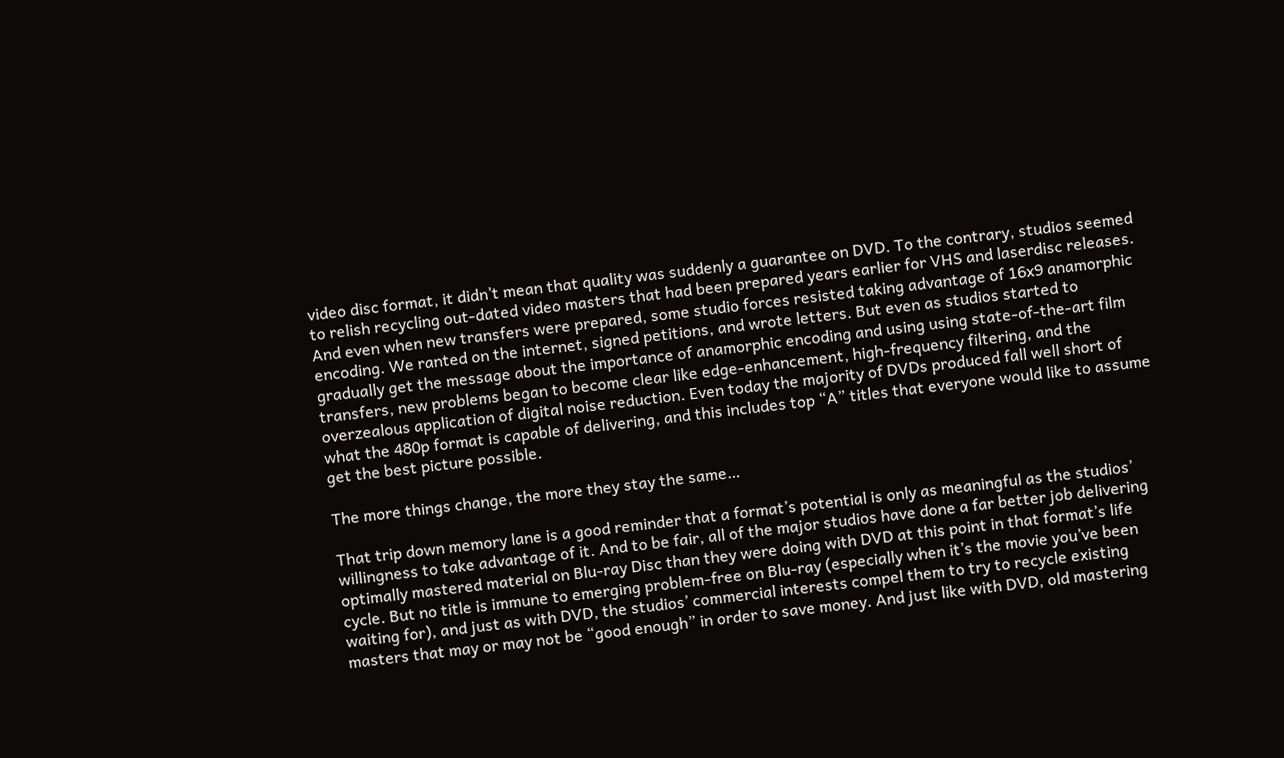video disc format, it didn’t mean that quality was suddenly a guarantee on DVD. To the contrary, studios seemed to relish recycling out-dated video masters that had been prepared years earlier for VHS and laserdisc releases. And even when new transfers were prepared, some studio forces resisted taking advantage of 16x9 anamorphic encoding. We ranted on the internet, signed petitions, and wrote letters. But even as studios started to gradually get the message about the importance of anamorphic encoding and using using state-of-the-art film transfers, new problems began to become clear like edge-enhancement, high-frequency filtering, and the overzealous application of digital noise reduction. Even today the majority of DVDs produced fall well short of what the 480p format is capable of delivering, and this includes top “A” titles that everyone would like to assume get the best picture possible.

The more things change, the more they stay the same…

That trip down memory lane is a good reminder that a format’s potential is only as meaningful as the studios’ willingness to take advantage of it. And to be fair, all of the major studios have done a far better job delivering optimally mastered material on Blu-ray Disc than they were doing with DVD at this point in that format’s life cycle. But no title is immune to emerging problem-free on Blu-ray (especially when it’s the movie you’ve been waiting for), and just as with DVD, the studios’ commercial interests compel them to try to recycle existing masters that may or may not be “good enough” in order to save money. And just like with DVD, old mastering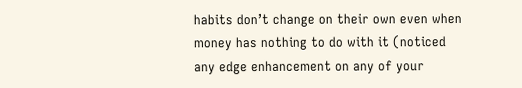habits don’t change on their own even when money has nothing to do with it (noticed any edge enhancement on any of your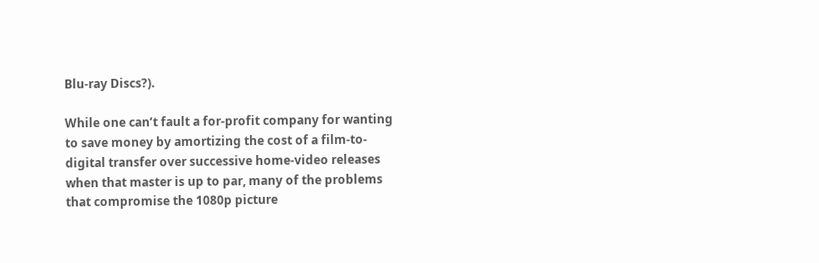Blu-ray Discs?).

While one can’t fault a for-profit company for wanting to save money by amortizing the cost of a film-to-digital transfer over successive home-video releases when that master is up to par, many of the problems that compromise the 1080p picture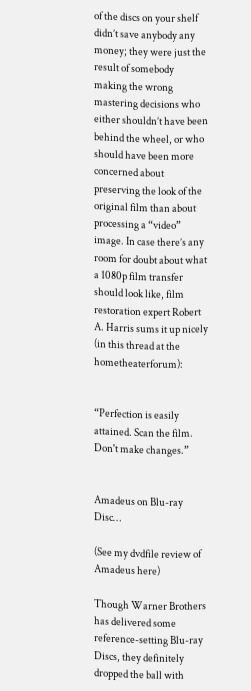of the discs on your shelf didn’t save anybody any money; they were just the result of somebody making the wrong mastering decisions who either shouldn’t have been behind the wheel, or who should have been more concerned about preserving the look of the original film than about processing a “video” image. In case there’s any room for doubt about what a 1080p film transfer should look like, film restoration expert Robert A. Harris sums it up nicely (in this thread at the hometheaterforum):


“Perfection is easily attained. Scan the film. Don't make changes.”


Amadeus on Blu-ray Disc…

(See my dvdfile review of Amadeus here)

Though Warner Brothers has delivered some reference-setting Blu-ray Discs, they definitely dropped the ball with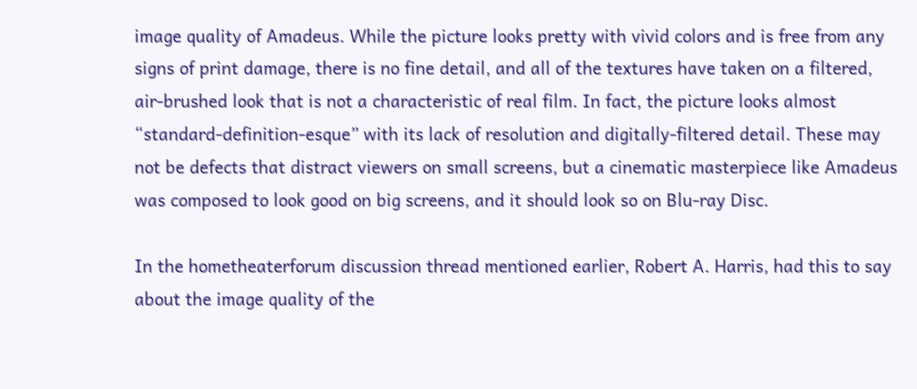image quality of Amadeus. While the picture looks pretty with vivid colors and is free from any signs of print damage, there is no fine detail, and all of the textures have taken on a filtered, air-brushed look that is not a characteristic of real film. In fact, the picture looks almost “standard-definition-esque” with its lack of resolution and digitally-filtered detail. These may not be defects that distract viewers on small screens, but a cinematic masterpiece like Amadeus was composed to look good on big screens, and it should look so on Blu-ray Disc.

In the hometheaterforum discussion thread mentioned earlier, Robert A. Harris, had this to say about the image quality of the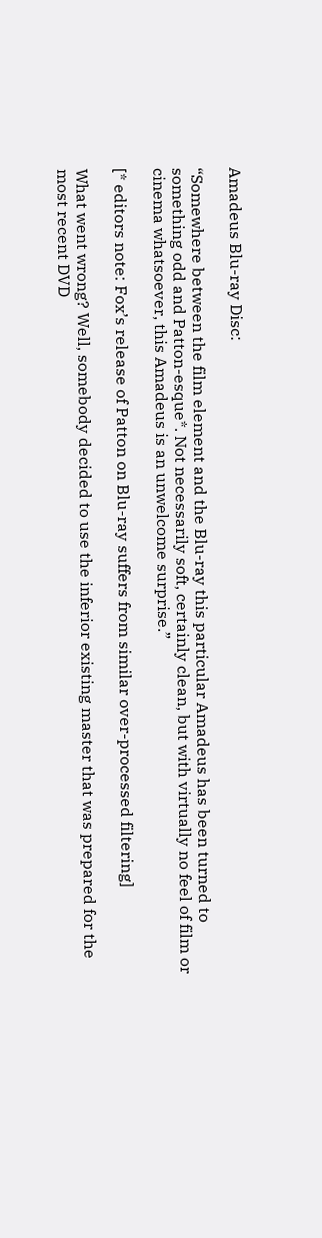Amadeus Blu-ray Disc:

“Somewhere between the film element and the Blu-ray this particular Amadeus has been turned to something odd and Patton-esque*. Not necessarily soft, certainly clean, but with virtually no feel of film or cinema whatsoever, this Amadeus is an unwelcome surprise.”

[* editors note: Fox’s release of Patton on Blu-ray suffers from similar over-processed filtering]

What went wrong? Well, somebody decided to use the inferior existing master that was prepared for the most recent DVD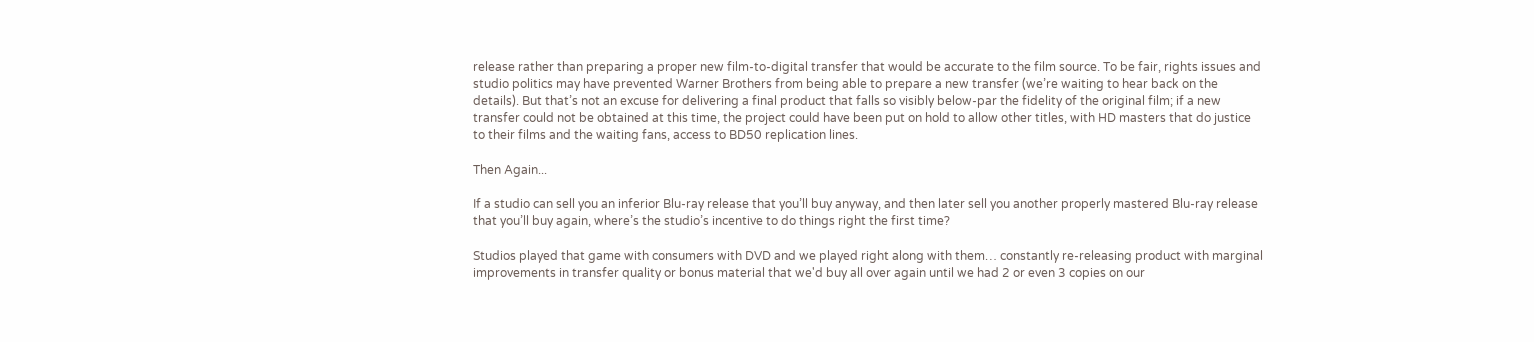release rather than preparing a proper new film-to-digital transfer that would be accurate to the film source. To be fair, rights issues and studio politics may have prevented Warner Brothers from being able to prepare a new transfer (we’re waiting to hear back on the details). But that’s not an excuse for delivering a final product that falls so visibly below-par the fidelity of the original film; if a new transfer could not be obtained at this time, the project could have been put on hold to allow other titles, with HD masters that do justice to their films and the waiting fans, access to BD50 replication lines.

Then Again...

If a studio can sell you an inferior Blu-ray release that you’ll buy anyway, and then later sell you another properly mastered Blu-ray release that you’ll buy again, where’s the studio’s incentive to do things right the first time?

Studios played that game with consumers with DVD and we played right along with them… constantly re-releasing product with marginal improvements in transfer quality or bonus material that we'd buy all over again until we had 2 or even 3 copies on our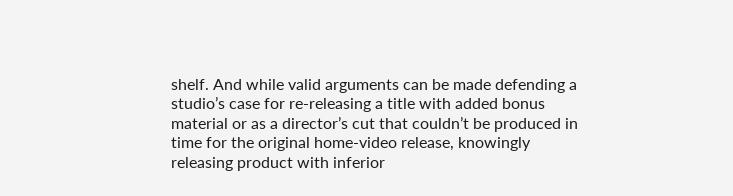shelf. And while valid arguments can be made defending a studio’s case for re-releasing a title with added bonus material or as a director’s cut that couldn’t be produced in time for the original home-video release, knowingly releasing product with inferior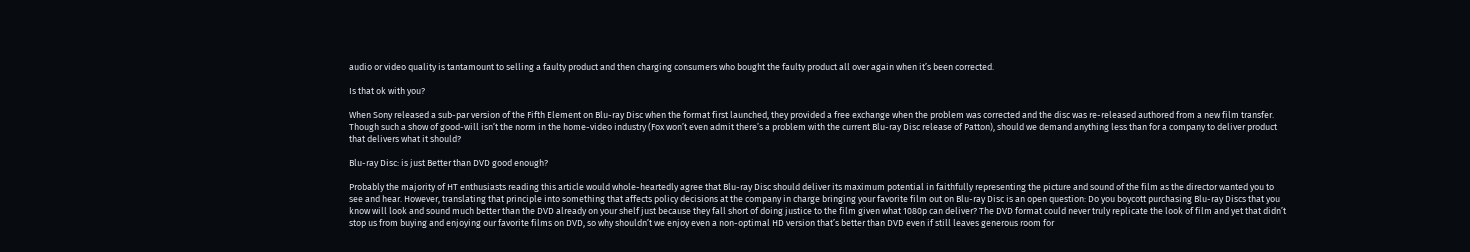audio or video quality is tantamount to selling a faulty product and then charging consumers who bought the faulty product all over again when it’s been corrected.

Is that ok with you?

When Sony released a sub-par version of the Fifth Element on Blu-ray Disc when the format first launched, they provided a free exchange when the problem was corrected and the disc was re-released authored from a new film transfer. Though such a show of good-will isn’t the norm in the home-video industry (Fox won’t even admit there’s a problem with the current Blu-ray Disc release of Patton), should we demand anything less than for a company to deliver product that delivers what it should?

Blu-ray Disc: is just Better than DVD good enough?

Probably the majority of HT enthusiasts reading this article would whole-heartedly agree that Blu-ray Disc should deliver its maximum potential in faithfully representing the picture and sound of the film as the director wanted you to see and hear. However, translating that principle into something that affects policy decisions at the company in charge bringing your favorite film out on Blu-ray Disc is an open question: Do you boycott purchasing Blu-ray Discs that you know will look and sound much better than the DVD already on your shelf just because they fall short of doing justice to the film given what 1080p can deliver? The DVD format could never truly replicate the look of film and yet that didn’t stop us from buying and enjoying our favorite films on DVD, so why shouldn’t we enjoy even a non-optimal HD version that’s better than DVD even if still leaves generous room for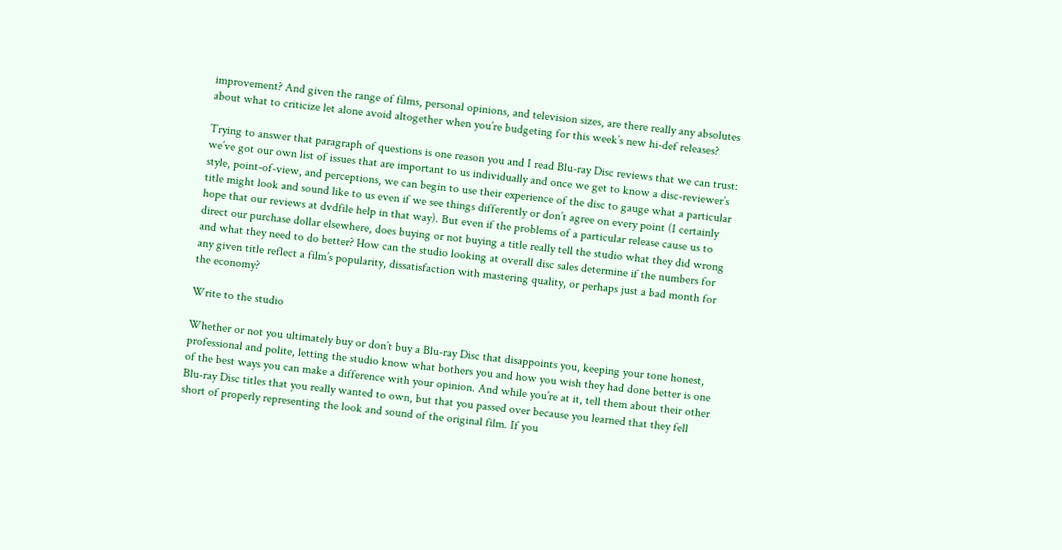improvement? And given the range of films, personal opinions, and television sizes, are there really any absolutes about what to criticize let alone avoid altogether when you’re budgeting for this week’s new hi-def releases?

Trying to answer that paragraph of questions is one reason you and I read Blu-ray Disc reviews that we can trust: we’ve got our own list of issues that are important to us individually and once we get to know a disc-reviewer’s style, point-of-view, and perceptions, we can begin to use their experience of the disc to gauge what a particular title might look and sound like to us even if we see things differently or don’t agree on every point (I certainly hope that our reviews at dvdfile help in that way). But even if the problems of a particular release cause us to direct our purchase dollar elsewhere, does buying or not buying a title really tell the studio what they did wrong and what they need to do better? How can the studio looking at overall disc sales determine if the numbers for any given title reflect a film’s popularity, dissatisfaction with mastering quality, or perhaps just a bad month for the economy?

Write to the studio

Whether or not you ultimately buy or don’t buy a Blu-ray Disc that disappoints you, keeping your tone honest, professional and polite, letting the studio know what bothers you and how you wish they had done better is one of the best ways you can make a difference with your opinion. And while you’re at it, tell them about their other Blu-ray Disc titles that you really wanted to own, but that you passed over because you learned that they fell short of properly representing the look and sound of the original film. If you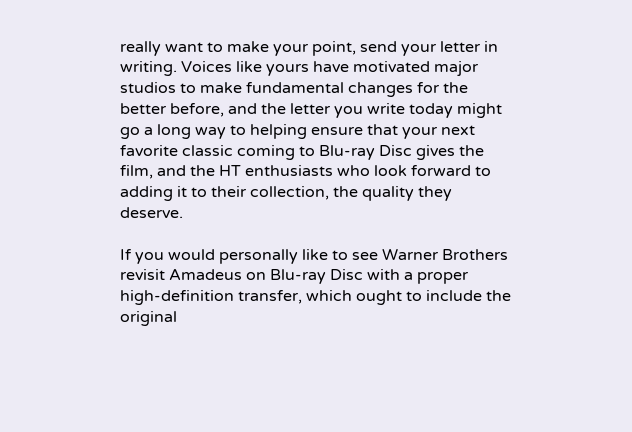really want to make your point, send your letter in writing. Voices like yours have motivated major studios to make fundamental changes for the better before, and the letter you write today might go a long way to helping ensure that your next favorite classic coming to Blu-ray Disc gives the film, and the HT enthusiasts who look forward to adding it to their collection, the quality they deserve.

If you would personally like to see Warner Brothers revisit Amadeus on Blu-ray Disc with a proper high-definition transfer, which ought to include the original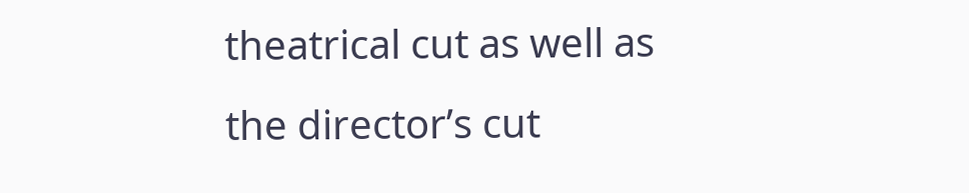theatrical cut as well as the director’s cut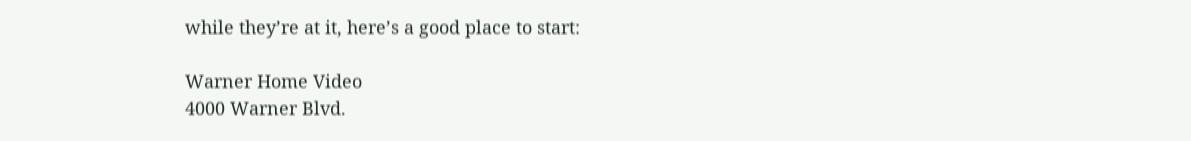while they’re at it, here’s a good place to start:

Warner Home Video
4000 Warner Blvd.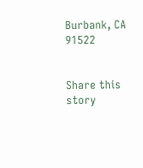Burbank, CA 91522


Share this story